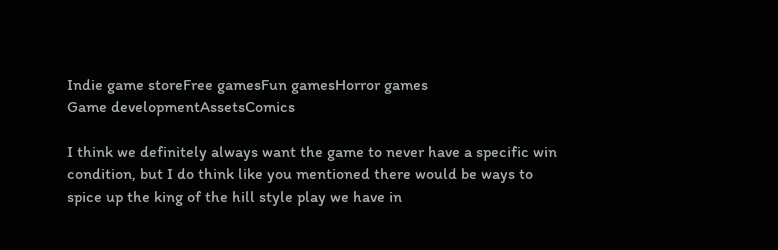Indie game storeFree gamesFun gamesHorror games
Game developmentAssetsComics

I think we definitely always want the game to never have a specific win condition, but I do think like you mentioned there would be ways to spice up the king of the hill style play we have in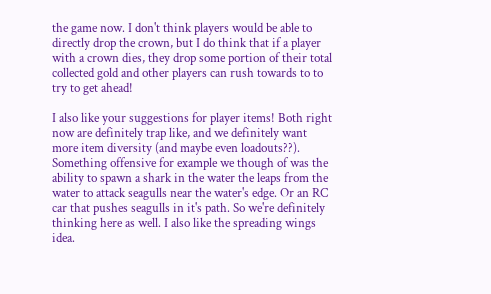the game now. I don't think players would be able to directly drop the crown, but I do think that if a player with a crown dies, they drop some portion of their total collected gold and other players can rush towards to to try to get ahead!

I also like your suggestions for player items! Both right now are definitely trap like, and we definitely want more item diversity (and maybe even loadouts??). Something offensive for example we though of was the ability to spawn a shark in the water the leaps from the water to attack seagulls near the water's edge. Or an RC car that pushes seagulls in it's path. So we're definitely thinking here as well. I also like the spreading wings idea.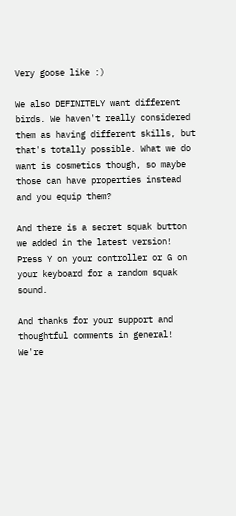Very goose like :)

We also DEFINITELY want different birds. We haven't really considered them as having different skills, but that's totally possible. What we do want is cosmetics though, so maybe those can have properties instead and you equip them?

And there is a secret squak button we added in the latest version! Press Y on your controller or G on your keyboard for a random squak sound.

And thanks for your support and thoughtful comments in general! We're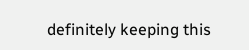definitely keeping this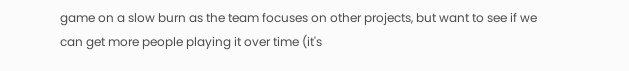game on a slow burn as the team focuses on other projects, but want to see if we can get more people playing it over time (it's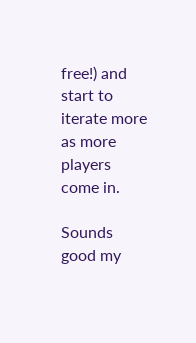free!) and start to iterate more as more players come in.

Sounds good my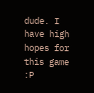dude. I have high hopes for this game :P